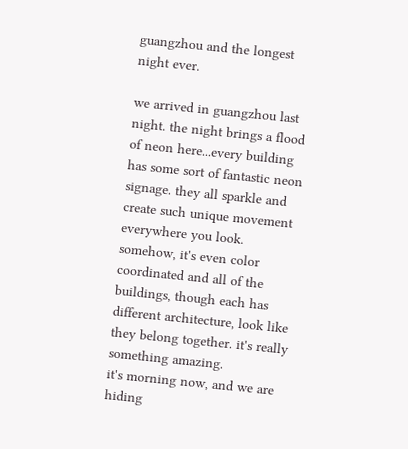guangzhou and the longest night ever.

we arrived in guangzhou last night. the night brings a flood of neon here...every building has some sort of fantastic neon signage. they all sparkle and create such unique movement everywhere you look. somehow, it's even color coordinated and all of the buildings, though each has different architecture, look like they belong together. it's really something amazing.
it's morning now, and we are hiding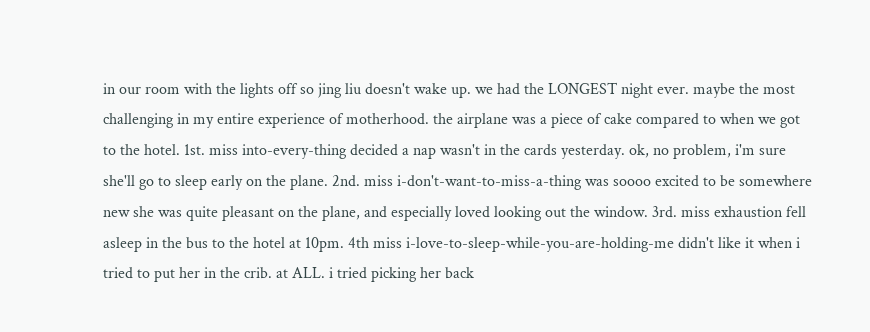in our room with the lights off so jing liu doesn't wake up. we had the LONGEST night ever. maybe the most challenging in my entire experience of motherhood. the airplane was a piece of cake compared to when we got to the hotel. 1st. miss into-every-thing decided a nap wasn't in the cards yesterday. ok, no problem, i'm sure she'll go to sleep early on the plane. 2nd. miss i-don't-want-to-miss-a-thing was soooo excited to be somewhere new she was quite pleasant on the plane, and especially loved looking out the window. 3rd. miss exhaustion fell asleep in the bus to the hotel at 10pm. 4th miss i-love-to-sleep-while-you-are-holding-me didn't like it when i tried to put her in the crib. at ALL. i tried picking her back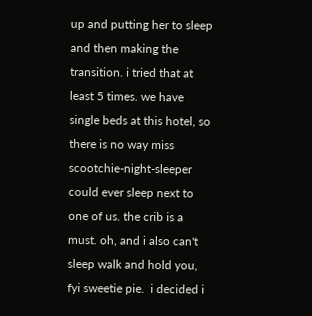up and putting her to sleep and then making the transition. i tried that at least 5 times. we have single beds at this hotel, so there is no way miss scootchie-night-sleeper could ever sleep next to one of us. the crib is a must. oh, and i also can't sleep walk and hold you, fyi sweetie pie.  i decided i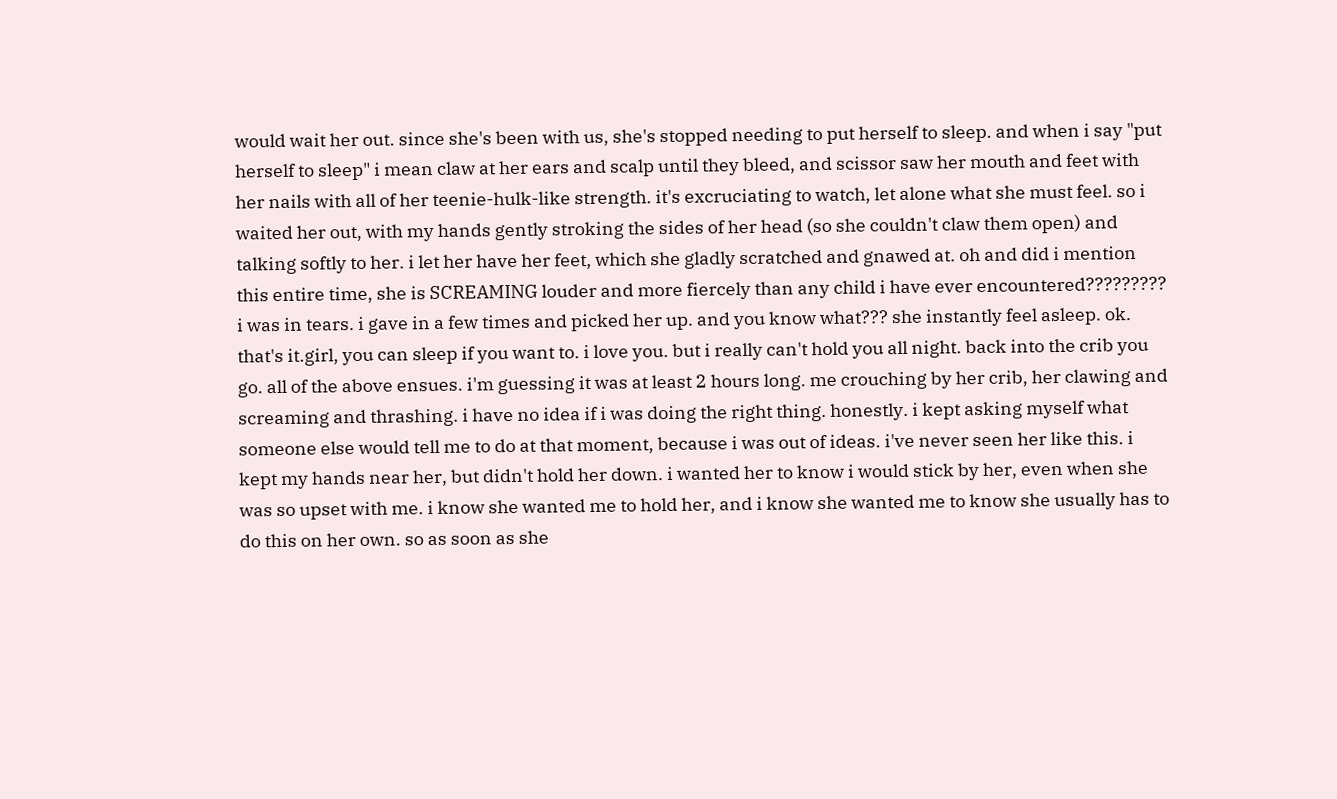would wait her out. since she's been with us, she's stopped needing to put herself to sleep. and when i say "put herself to sleep" i mean claw at her ears and scalp until they bleed, and scissor saw her mouth and feet with her nails with all of her teenie-hulk-like strength. it's excruciating to watch, let alone what she must feel. so i waited her out, with my hands gently stroking the sides of her head (so she couldn't claw them open) and talking softly to her. i let her have her feet, which she gladly scratched and gnawed at. oh and did i mention this entire time, she is SCREAMING louder and more fiercely than any child i have ever encountered????????? i was in tears. i gave in a few times and picked her up. and you know what??? she instantly feel asleep. ok. that's it.girl, you can sleep if you want to. i love you. but i really can't hold you all night. back into the crib you go. all of the above ensues. i'm guessing it was at least 2 hours long. me crouching by her crib, her clawing and screaming and thrashing. i have no idea if i was doing the right thing. honestly. i kept asking myself what someone else would tell me to do at that moment, because i was out of ideas. i've never seen her like this. i kept my hands near her, but didn't hold her down. i wanted her to know i would stick by her, even when she was so upset with me. i know she wanted me to hold her, and i know she wanted me to know she usually has to do this on her own. so as soon as she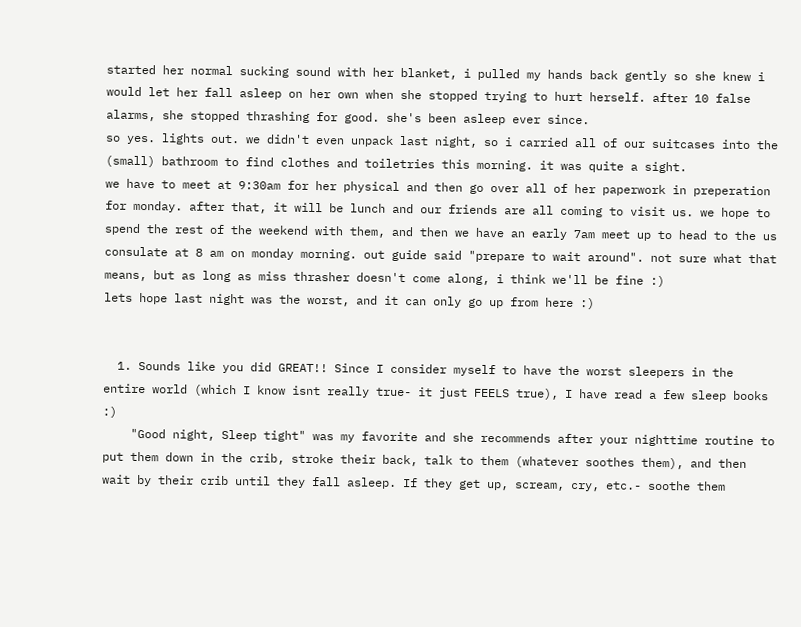started her normal sucking sound with her blanket, i pulled my hands back gently so she knew i would let her fall asleep on her own when she stopped trying to hurt herself. after 10 false alarms, she stopped thrashing for good. she's been asleep ever since.
so yes. lights out. we didn't even unpack last night, so i carried all of our suitcases into the (small) bathroom to find clothes and toiletries this morning. it was quite a sight.
we have to meet at 9:30am for her physical and then go over all of her paperwork in preperation for monday. after that, it will be lunch and our friends are all coming to visit us. we hope to spend the rest of the weekend with them, and then we have an early 7am meet up to head to the us consulate at 8 am on monday morning. out guide said "prepare to wait around". not sure what that means, but as long as miss thrasher doesn't come along, i think we'll be fine :)
lets hope last night was the worst, and it can only go up from here :)


  1. Sounds like you did GREAT!! Since I consider myself to have the worst sleepers in the entire world (which I know isnt really true- it just FEELS true), I have read a few sleep books :)
    "Good night, Sleep tight" was my favorite and she recommends after your nighttime routine to put them down in the crib, stroke their back, talk to them (whatever soothes them), and then wait by their crib until they fall asleep. If they get up, scream, cry, etc.- soothe them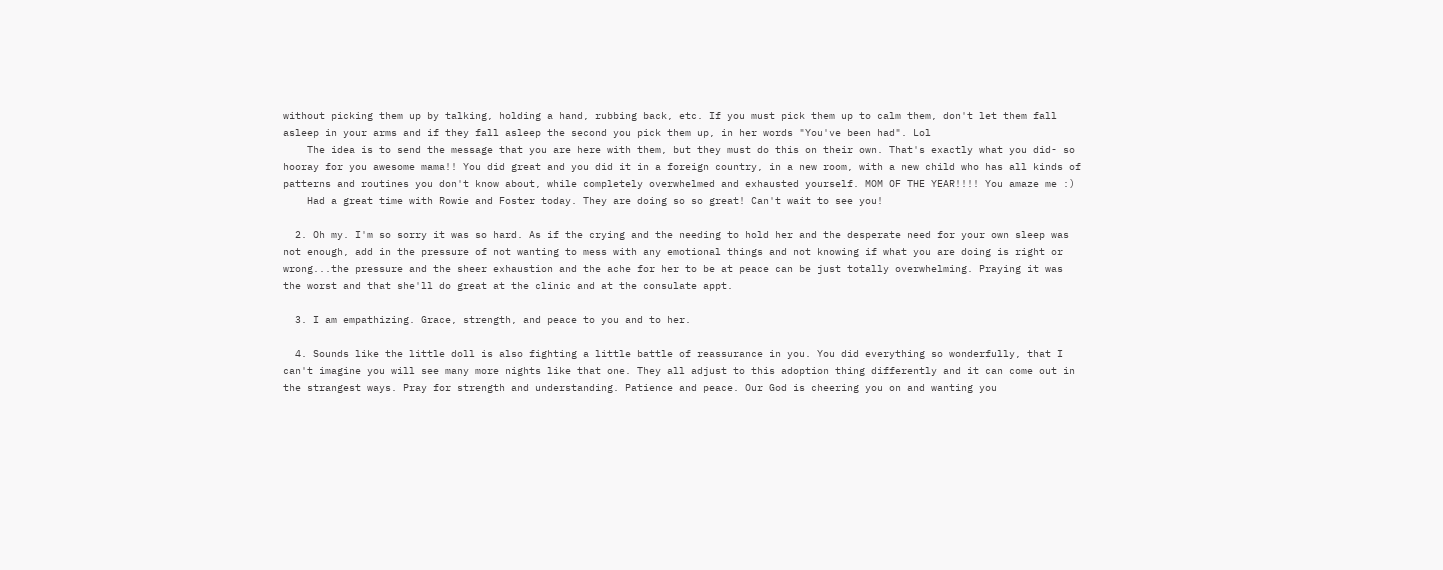without picking them up by talking, holding a hand, rubbing back, etc. If you must pick them up to calm them, don't let them fall asleep in your arms and if they fall asleep the second you pick them up, in her words "You've been had". Lol
    The idea is to send the message that you are here with them, but they must do this on their own. That's exactly what you did- so hooray for you awesome mama!! You did great and you did it in a foreign country, in a new room, with a new child who has all kinds of patterns and routines you don't know about, while completely overwhelmed and exhausted yourself. MOM OF THE YEAR!!!! You amaze me :)
    Had a great time with Rowie and Foster today. They are doing so so great! Can't wait to see you!

  2. Oh my. I'm so sorry it was so hard. As if the crying and the needing to hold her and the desperate need for your own sleep was not enough, add in the pressure of not wanting to mess with any emotional things and not knowing if what you are doing is right or wrong...the pressure and the sheer exhaustion and the ache for her to be at peace can be just totally overwhelming. Praying it was the worst and that she'll do great at the clinic and at the consulate appt.

  3. I am empathizing. Grace, strength, and peace to you and to her.

  4. Sounds like the little doll is also fighting a little battle of reassurance in you. You did everything so wonderfully, that I can't imagine you will see many more nights like that one. They all adjust to this adoption thing differently and it can come out in the strangest ways. Pray for strength and understanding. Patience and peace. Our God is cheering you on and wanting you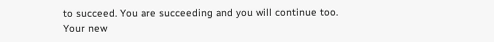to succeed. You are succeeding and you will continue too. Your new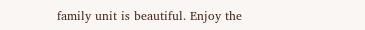family unit is beautiful. Enjoy the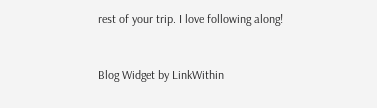rest of your trip. I love following along!



Blog Widget by LinkWithin